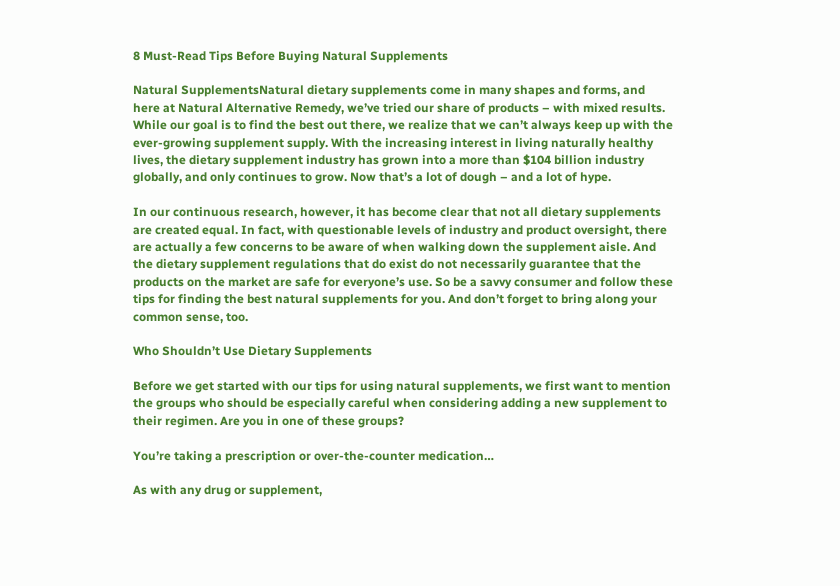8 Must-Read Tips Before Buying Natural Supplements

Natural SupplementsNatural dietary supplements come in many shapes and forms, and here at Natural Alternative Remedy, we’ve tried our share of products – with mixed results. While our goal is to find the best out there, we realize that we can’t always keep up with the ever-growing supplement supply. With the increasing interest in living naturally healthy lives, the dietary supplement industry has grown into a more than $104 billion industry globally, and only continues to grow. Now that’s a lot of dough – and a lot of hype.

In our continuous research, however, it has become clear that not all dietary supplements are created equal. In fact, with questionable levels of industry and product oversight, there are actually a few concerns to be aware of when walking down the supplement aisle. And the dietary supplement regulations that do exist do not necessarily guarantee that the products on the market are safe for everyone’s use. So be a savvy consumer and follow these tips for finding the best natural supplements for you. And don’t forget to bring along your common sense, too.

Who Shouldn’t Use Dietary Supplements

Before we get started with our tips for using natural supplements, we first want to mention the groups who should be especially careful when considering adding a new supplement to their regimen. Are you in one of these groups?

You’re taking a prescription or over-the-counter medication…

As with any drug or supplement,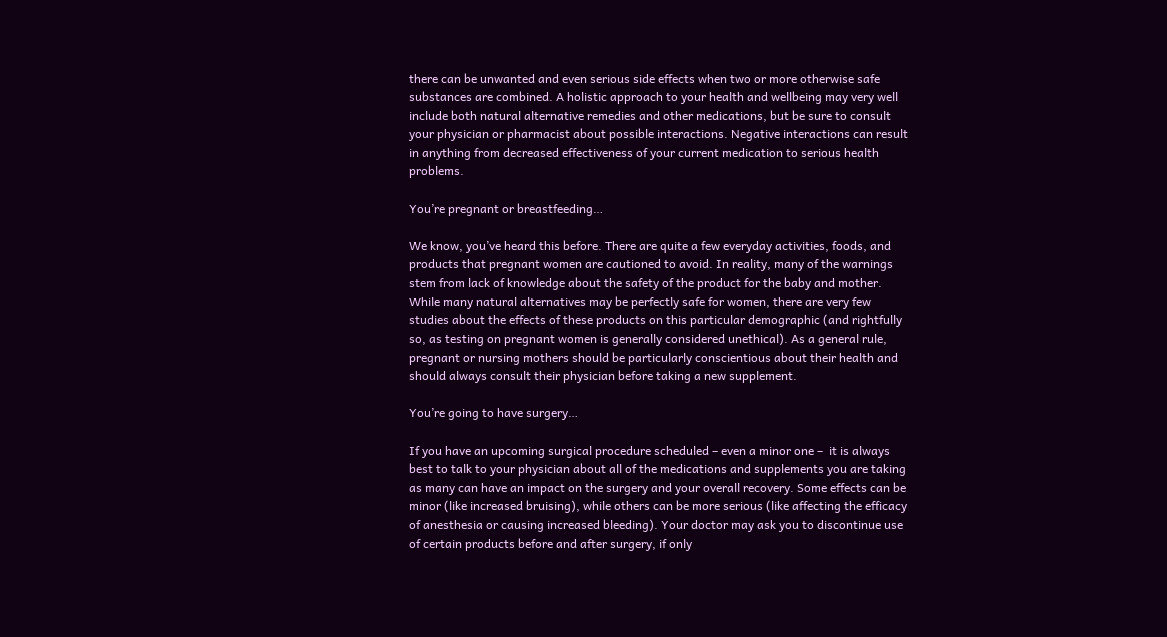there can be unwanted and even serious side effects when two or more otherwise safe substances are combined. A holistic approach to your health and wellbeing may very well include both natural alternative remedies and other medications, but be sure to consult your physician or pharmacist about possible interactions. Negative interactions can result in anything from decreased effectiveness of your current medication to serious health problems.

You’re pregnant or breastfeeding…

We know, you’ve heard this before. There are quite a few everyday activities, foods, and products that pregnant women are cautioned to avoid. In reality, many of the warnings stem from lack of knowledge about the safety of the product for the baby and mother. While many natural alternatives may be perfectly safe for women, there are very few studies about the effects of these products on this particular demographic (and rightfully so, as testing on pregnant women is generally considered unethical). As a general rule, pregnant or nursing mothers should be particularly conscientious about their health and should always consult their physician before taking a new supplement.

You’re going to have surgery…

If you have an upcoming surgical procedure scheduled – even a minor one –  it is always best to talk to your physician about all of the medications and supplements you are taking as many can have an impact on the surgery and your overall recovery. Some effects can be minor (like increased bruising), while others can be more serious (like affecting the efficacy of anesthesia or causing increased bleeding). Your doctor may ask you to discontinue use of certain products before and after surgery, if only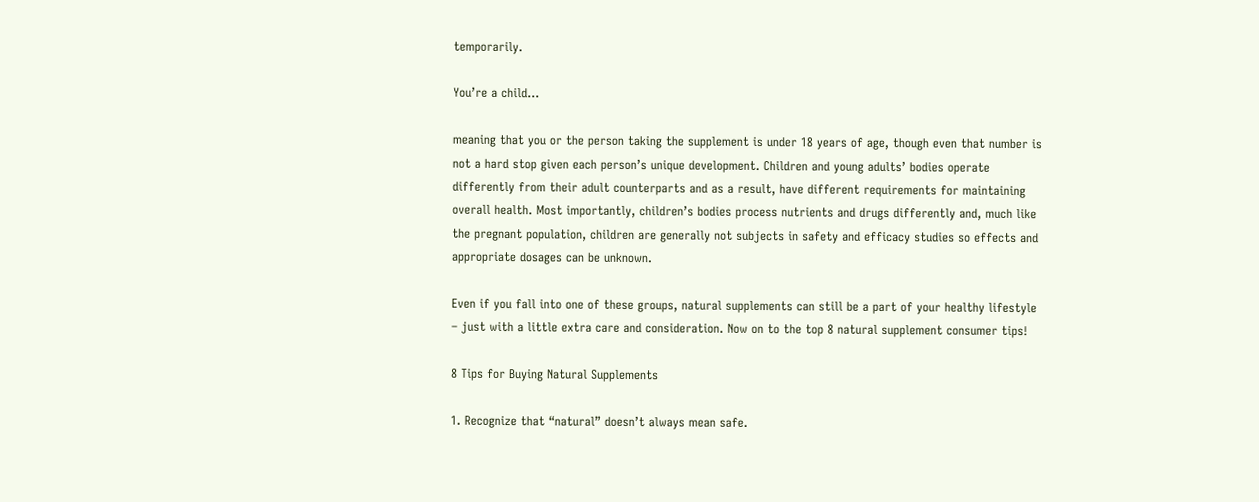temporarily.

You’re a child…

meaning that you or the person taking the supplement is under 18 years of age, though even that number is not a hard stop given each person’s unique development. Children and young adults’ bodies operate differently from their adult counterparts and as a result, have different requirements for maintaining overall health. Most importantly, children’s bodies process nutrients and drugs differently and, much like the pregnant population, children are generally not subjects in safety and efficacy studies so effects and appropriate dosages can be unknown.

Even if you fall into one of these groups, natural supplements can still be a part of your healthy lifestyle – just with a little extra care and consideration. Now on to the top 8 natural supplement consumer tips!

8 Tips for Buying Natural Supplements

1. Recognize that “natural” doesn’t always mean safe.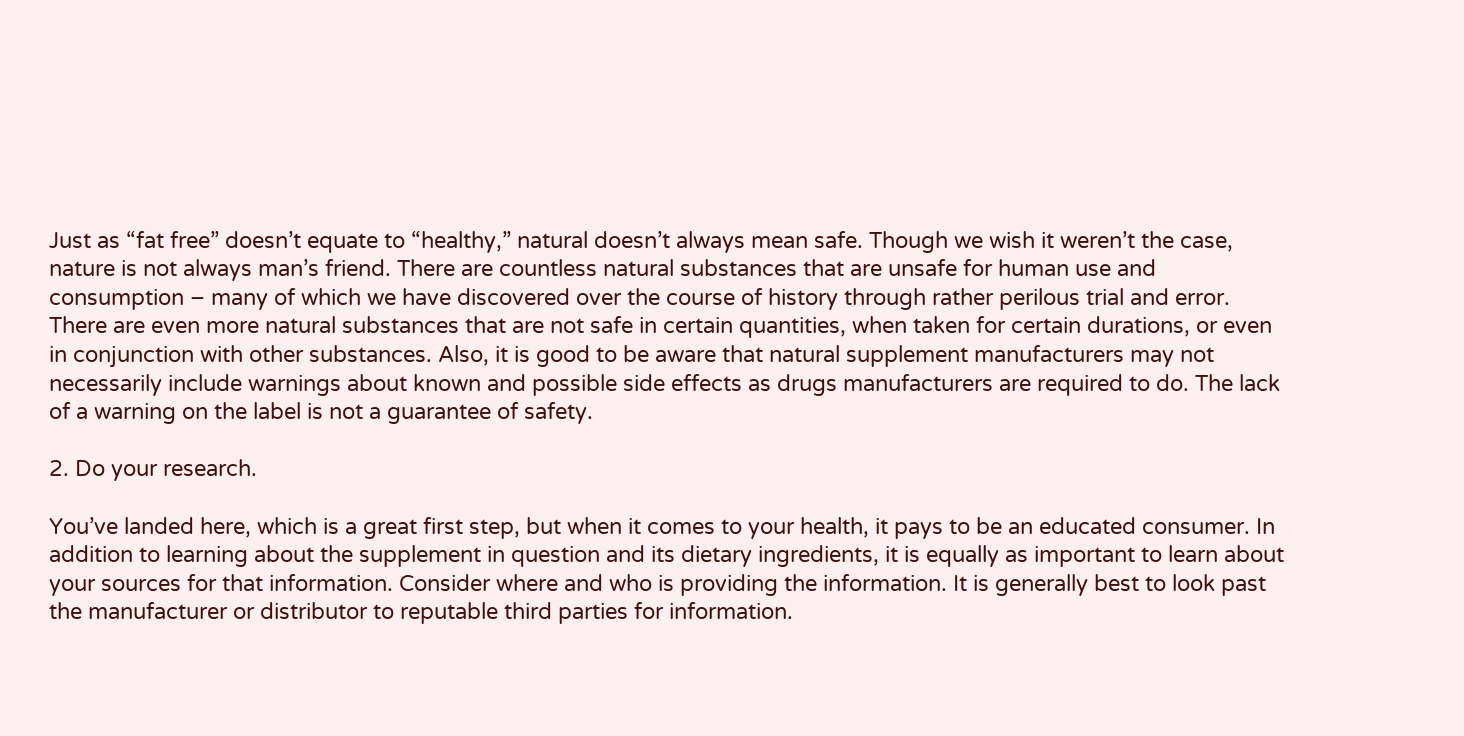Just as “fat free” doesn’t equate to “healthy,” natural doesn’t always mean safe. Though we wish it weren’t the case, nature is not always man’s friend. There are countless natural substances that are unsafe for human use and consumption – many of which we have discovered over the course of history through rather perilous trial and error. There are even more natural substances that are not safe in certain quantities, when taken for certain durations, or even in conjunction with other substances. Also, it is good to be aware that natural supplement manufacturers may not necessarily include warnings about known and possible side effects as drugs manufacturers are required to do. The lack of a warning on the label is not a guarantee of safety.

2. Do your research.

You’ve landed here, which is a great first step, but when it comes to your health, it pays to be an educated consumer. In addition to learning about the supplement in question and its dietary ingredients, it is equally as important to learn about your sources for that information. Consider where and who is providing the information. It is generally best to look past the manufacturer or distributor to reputable third parties for information.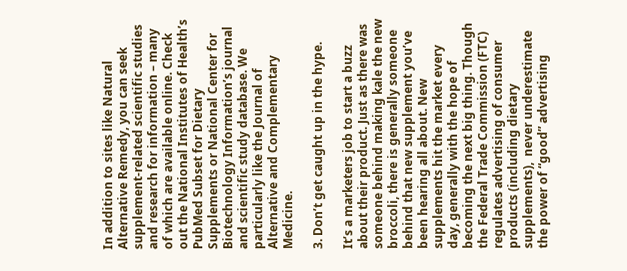In addition to sites like Natural Alternative Remedy, you can seek supplement-related scientific studies and research for information – many of which are available online. Check out the National Institutes of Health’s PubMed Subset for Dietary Supplements or National Center for Biotechnology Information’s journal and scientific study database. We particularly like the Journal of Alternative and Complementary Medicine.

3. Don’t get caught up in the hype.

It’s a marketers job to start a buzz about their product. Just as there was someone behind making kale the new broccoli, there is generally someone behind that new supplement you’ve been hearing all about. New supplements hit the market every day, generally with the hope of becoming the next big thing. Though the Federal Trade Commission (FTC) regulates advertising of consumer products (including dietary supplements),  never underestimate the power of “good” advertising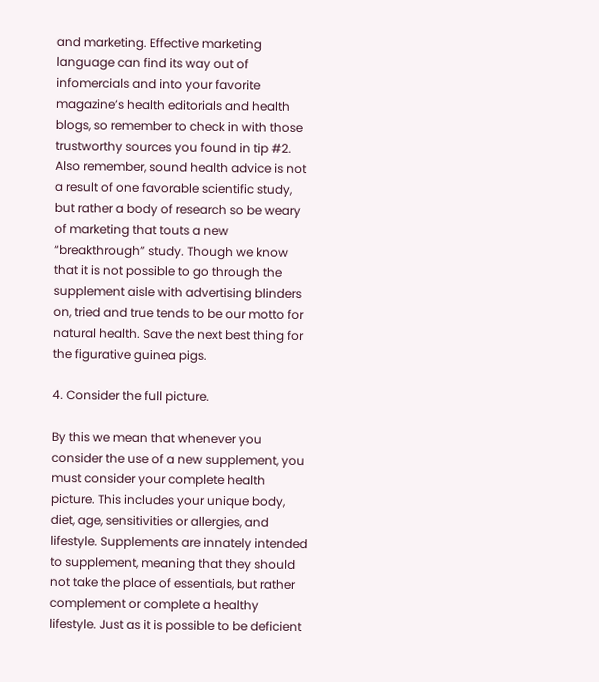and marketing. Effective marketing language can find its way out of infomercials and into your favorite magazine’s health editorials and health blogs, so remember to check in with those trustworthy sources you found in tip #2. Also remember, sound health advice is not a result of one favorable scientific study, but rather a body of research so be weary of marketing that touts a new “breakthrough” study. Though we know that it is not possible to go through the supplement aisle with advertising blinders on, tried and true tends to be our motto for natural health. Save the next best thing for the figurative guinea pigs.

4. Consider the full picture.

By this we mean that whenever you consider the use of a new supplement, you must consider your complete health picture. This includes your unique body, diet, age, sensitivities or allergies, and lifestyle. Supplements are innately intended to supplement, meaning that they should not take the place of essentials, but rather complement or complete a healthy lifestyle. Just as it is possible to be deficient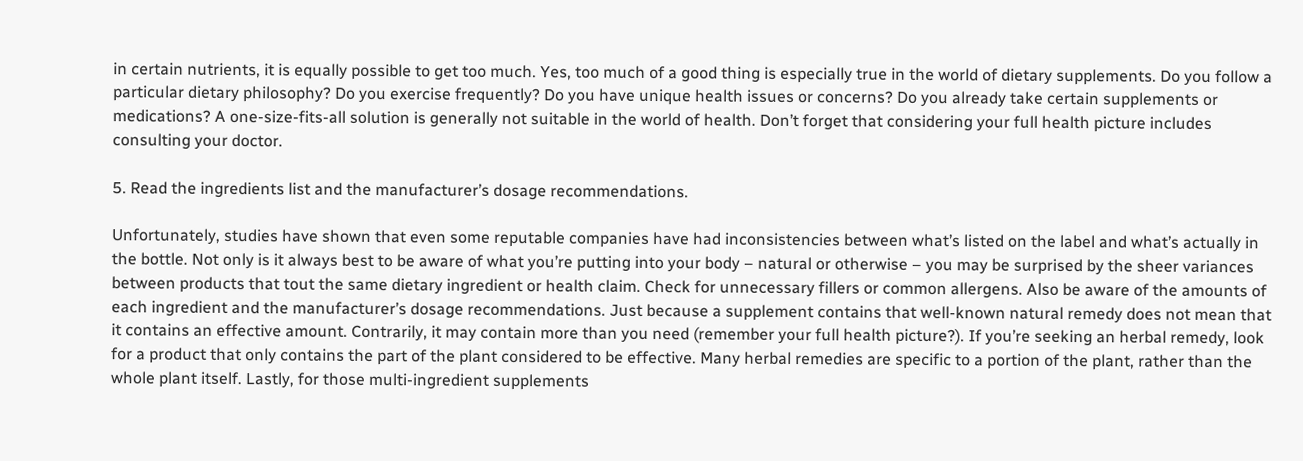in certain nutrients, it is equally possible to get too much. Yes, too much of a good thing is especially true in the world of dietary supplements. Do you follow a particular dietary philosophy? Do you exercise frequently? Do you have unique health issues or concerns? Do you already take certain supplements or medications? A one-size-fits-all solution is generally not suitable in the world of health. Don’t forget that considering your full health picture includes consulting your doctor.

5. Read the ingredients list and the manufacturer’s dosage recommendations.

Unfortunately, studies have shown that even some reputable companies have had inconsistencies between what’s listed on the label and what’s actually in the bottle. Not only is it always best to be aware of what you’re putting into your body – natural or otherwise – you may be surprised by the sheer variances between products that tout the same dietary ingredient or health claim. Check for unnecessary fillers or common allergens. Also be aware of the amounts of each ingredient and the manufacturer’s dosage recommendations. Just because a supplement contains that well-known natural remedy does not mean that it contains an effective amount. Contrarily, it may contain more than you need (remember your full health picture?). If you’re seeking an herbal remedy, look for a product that only contains the part of the plant considered to be effective. Many herbal remedies are specific to a portion of the plant, rather than the whole plant itself. Lastly, for those multi-ingredient supplements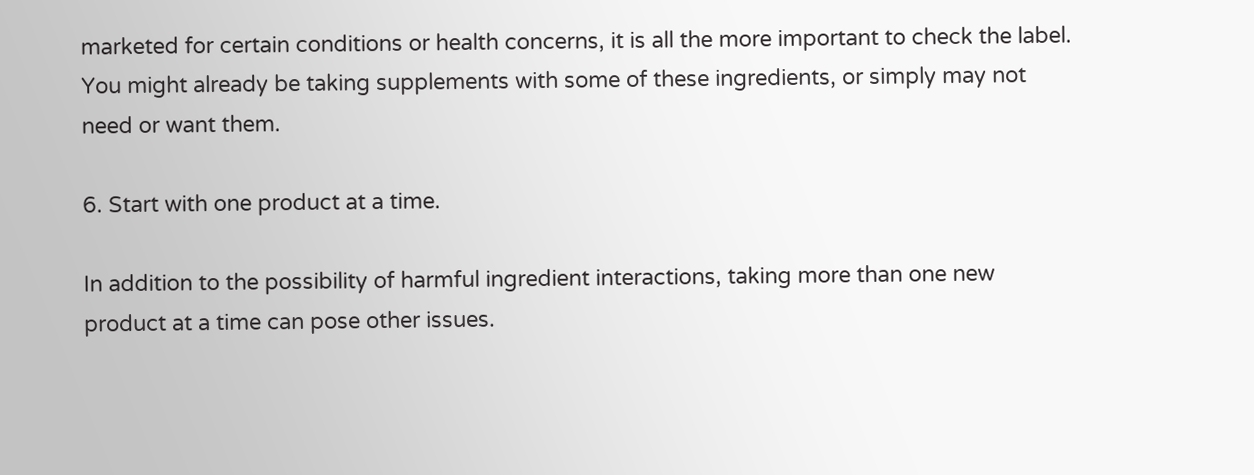marketed for certain conditions or health concerns, it is all the more important to check the label. You might already be taking supplements with some of these ingredients, or simply may not need or want them.

6. Start with one product at a time.

In addition to the possibility of harmful ingredient interactions, taking more than one new product at a time can pose other issues.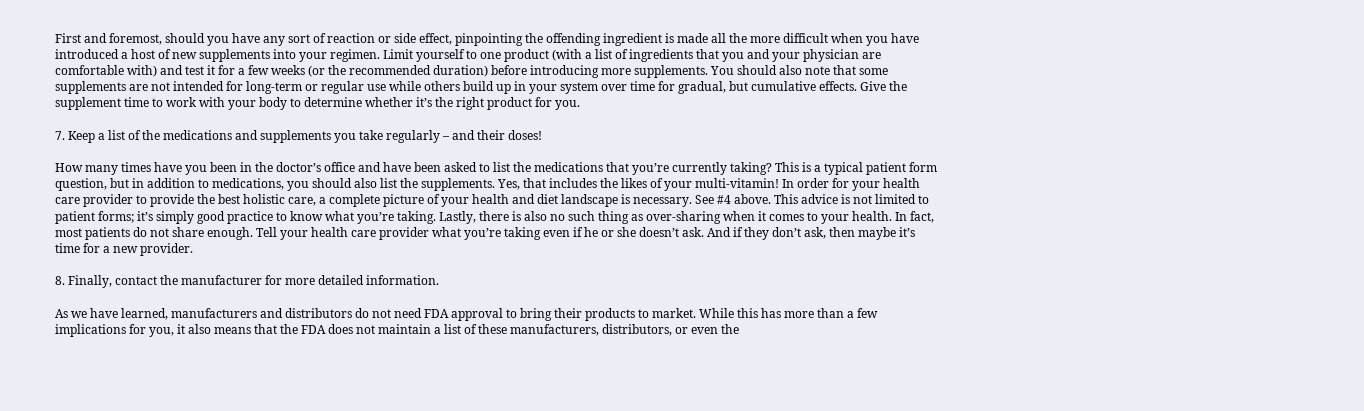First and foremost, should you have any sort of reaction or side effect, pinpointing the offending ingredient is made all the more difficult when you have introduced a host of new supplements into your regimen. Limit yourself to one product (with a list of ingredients that you and your physician are comfortable with) and test it for a few weeks (or the recommended duration) before introducing more supplements. You should also note that some supplements are not intended for long-term or regular use while others build up in your system over time for gradual, but cumulative effects. Give the supplement time to work with your body to determine whether it’s the right product for you.

7. Keep a list of the medications and supplements you take regularly – and their doses!

How many times have you been in the doctor’s office and have been asked to list the medications that you’re currently taking? This is a typical patient form question, but in addition to medications, you should also list the supplements. Yes, that includes the likes of your multi-vitamin! In order for your health care provider to provide the best holistic care, a complete picture of your health and diet landscape is necessary. See #4 above. This advice is not limited to patient forms; it’s simply good practice to know what you’re taking. Lastly, there is also no such thing as over-sharing when it comes to your health. In fact, most patients do not share enough. Tell your health care provider what you’re taking even if he or she doesn’t ask. And if they don’t ask, then maybe it’s time for a new provider.

8. Finally, contact the manufacturer for more detailed information.

As we have learned, manufacturers and distributors do not need FDA approval to bring their products to market. While this has more than a few implications for you, it also means that the FDA does not maintain a list of these manufacturers, distributors, or even the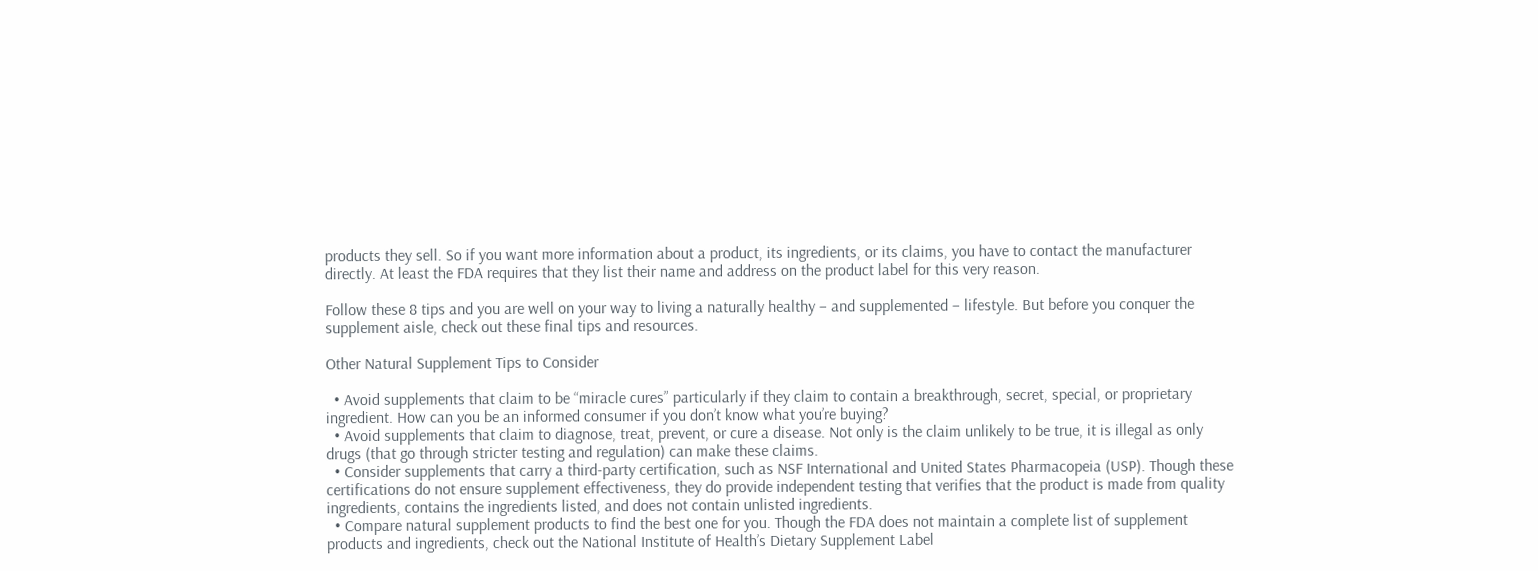products they sell. So if you want more information about a product, its ingredients, or its claims, you have to contact the manufacturer directly. At least the FDA requires that they list their name and address on the product label for this very reason.

Follow these 8 tips and you are well on your way to living a naturally healthy – and supplemented – lifestyle. But before you conquer the supplement aisle, check out these final tips and resources.

Other Natural Supplement Tips to Consider

  • Avoid supplements that claim to be “miracle cures” particularly if they claim to contain a breakthrough, secret, special, or proprietary ingredient. How can you be an informed consumer if you don’t know what you’re buying?
  • Avoid supplements that claim to diagnose, treat, prevent, or cure a disease. Not only is the claim unlikely to be true, it is illegal as only drugs (that go through stricter testing and regulation) can make these claims.
  • Consider supplements that carry a third-party certification, such as NSF International and United States Pharmacopeia (USP). Though these certifications do not ensure supplement effectiveness, they do provide independent testing that verifies that the product is made from quality ingredients, contains the ingredients listed, and does not contain unlisted ingredients.
  • Compare natural supplement products to find the best one for you. Though the FDA does not maintain a complete list of supplement products and ingredients, check out the National Institute of Health’s Dietary Supplement Label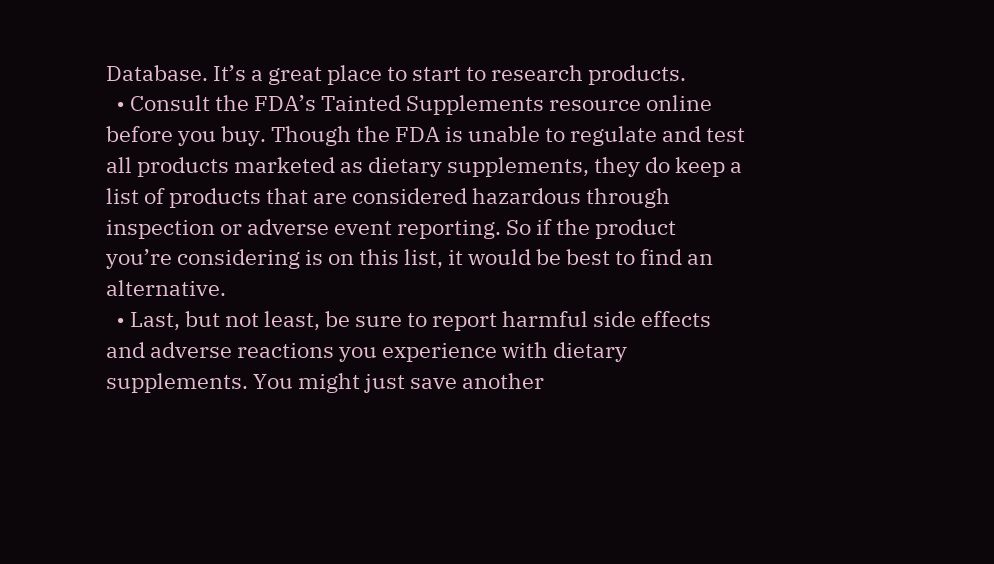Database. It’s a great place to start to research products.
  • Consult the FDA’s Tainted Supplements resource online before you buy. Though the FDA is unable to regulate and test all products marketed as dietary supplements, they do keep a list of products that are considered hazardous through inspection or adverse event reporting. So if the product you’re considering is on this list, it would be best to find an alternative.
  • Last, but not least, be sure to report harmful side effects and adverse reactions you experience with dietary supplements. You might just save another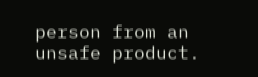person from an unsafe product.